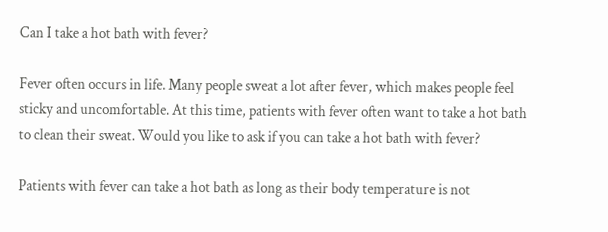Can I take a hot bath with fever?

Fever often occurs in life. Many people sweat a lot after fever, which makes people feel sticky and uncomfortable. At this time, patients with fever often want to take a hot bath to clean their sweat. Would you like to ask if you can take a hot bath with fever?

Patients with fever can take a hot bath as long as their body temperature is not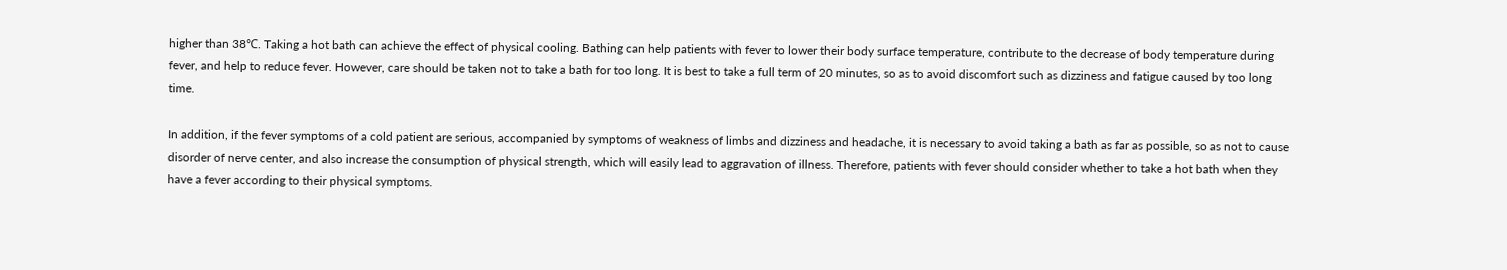higher than 38℃. Taking a hot bath can achieve the effect of physical cooling. Bathing can help patients with fever to lower their body surface temperature, contribute to the decrease of body temperature during fever, and help to reduce fever. However, care should be taken not to take a bath for too long. It is best to take a full term of 20 minutes, so as to avoid discomfort such as dizziness and fatigue caused by too long time.

In addition, if the fever symptoms of a cold patient are serious, accompanied by symptoms of weakness of limbs and dizziness and headache, it is necessary to avoid taking a bath as far as possible, so as not to cause disorder of nerve center, and also increase the consumption of physical strength, which will easily lead to aggravation of illness. Therefore, patients with fever should consider whether to take a hot bath when they have a fever according to their physical symptoms.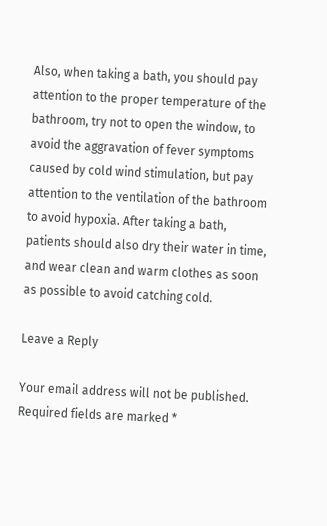Also, when taking a bath, you should pay attention to the proper temperature of the bathroom, try not to open the window, to avoid the aggravation of fever symptoms caused by cold wind stimulation, but pay attention to the ventilation of the bathroom to avoid hypoxia. After taking a bath, patients should also dry their water in time, and wear clean and warm clothes as soon as possible to avoid catching cold.

Leave a Reply

Your email address will not be published. Required fields are marked *